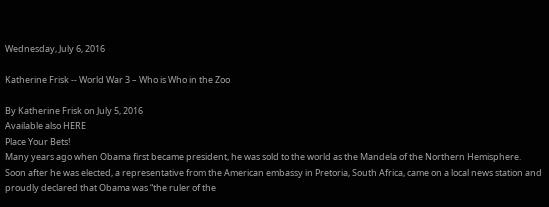Wednesday, July 6, 2016

Katherine Frisk -- World War 3 – Who is Who in the Zoo

By Katherine Frisk on July 5, 2016
Available also HERE
Place Your Bets!
Many years ago when Obama first became president, he was sold to the world as the Mandela of the Northern Hemisphere.
Soon after he was elected, a representative from the American embassy in Pretoria, South Africa, came on a local news station and proudly declared that Obama was “the ruler of the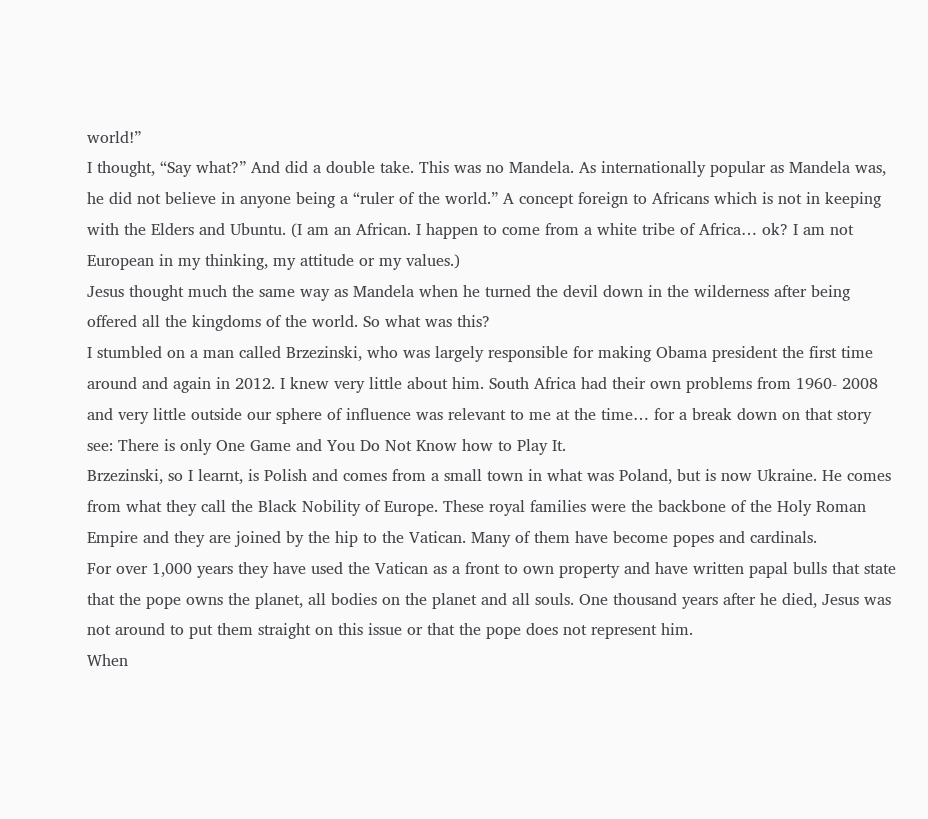world!”
I thought, “Say what?” And did a double take. This was no Mandela. As internationally popular as Mandela was, he did not believe in anyone being a “ruler of the world.” A concept foreign to Africans which is not in keeping with the Elders and Ubuntu. (I am an African. I happen to come from a white tribe of Africa… ok? I am not European in my thinking, my attitude or my values.)
Jesus thought much the same way as Mandela when he turned the devil down in the wilderness after being offered all the kingdoms of the world. So what was this?
I stumbled on a man called Brzezinski, who was largely responsible for making Obama president the first time around and again in 2012. I knew very little about him. South Africa had their own problems from 1960- 2008 and very little outside our sphere of influence was relevant to me at the time… for a break down on that story see: There is only One Game and You Do Not Know how to Play It.
Brzezinski, so I learnt, is Polish and comes from a small town in what was Poland, but is now Ukraine. He comes from what they call the Black Nobility of Europe. These royal families were the backbone of the Holy Roman Empire and they are joined by the hip to the Vatican. Many of them have become popes and cardinals.
For over 1,000 years they have used the Vatican as a front to own property and have written papal bulls that state that the pope owns the planet, all bodies on the planet and all souls. One thousand years after he died, Jesus was not around to put them straight on this issue or that the pope does not represent him.
When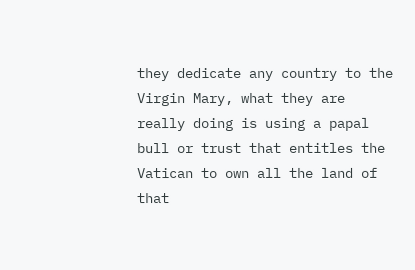they dedicate any country to the Virgin Mary, what they are really doing is using a papal bull or trust that entitles the Vatican to own all the land of that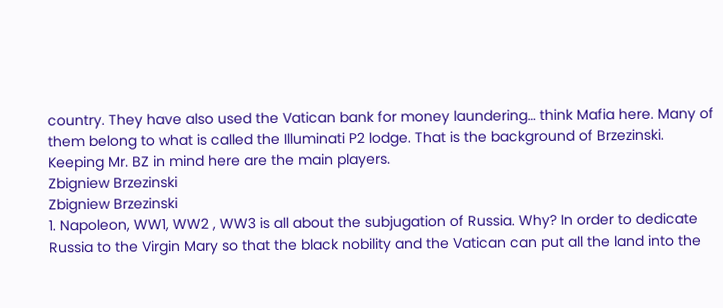country. They have also used the Vatican bank for money laundering… think Mafia here. Many of them belong to what is called the Illuminati P2 lodge. That is the background of Brzezinski.
Keeping Mr. BZ in mind here are the main players.
Zbigniew Brzezinski
Zbigniew Brzezinski
1. Napoleon, WW1, WW2 , WW3 is all about the subjugation of Russia. Why? In order to dedicate Russia to the Virgin Mary so that the black nobility and the Vatican can put all the land into the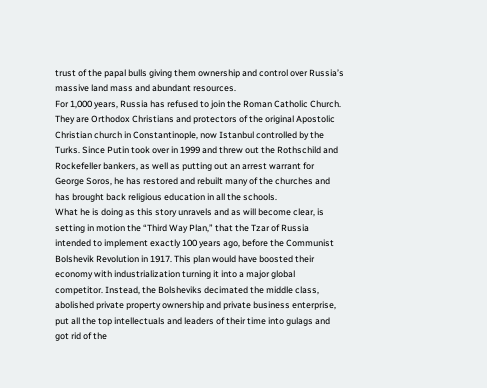trust of the papal bulls giving them ownership and control over Russia’s massive land mass and abundant resources.
For 1,000 years, Russia has refused to join the Roman Catholic Church. They are Orthodox Christians and protectors of the original Apostolic Christian church in Constantinople, now Istanbul controlled by the Turks. Since Putin took over in 1999 and threw out the Rothschild and Rockefeller bankers, as well as putting out an arrest warrant for George Soros, he has restored and rebuilt many of the churches and has brought back religious education in all the schools.
What he is doing as this story unravels and as will become clear, is setting in motion the “Third Way Plan,” that the Tzar of Russia intended to implement exactly 100 years ago, before the Communist Bolshevik Revolution in 1917. This plan would have boosted their economy with industrialization turning it into a major global competitor. Instead, the Bolsheviks decimated the middle class, abolished private property ownership and private business enterprise, put all the top intellectuals and leaders of their time into gulags and got rid of the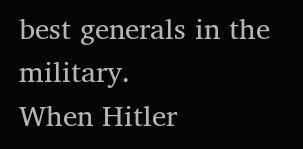best generals in the military.
When Hitler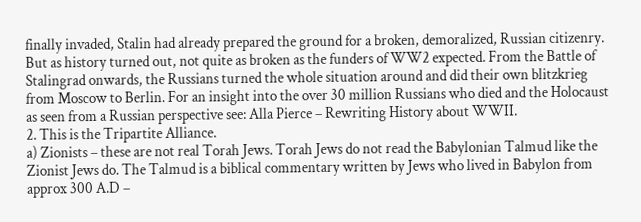finally invaded, Stalin had already prepared the ground for a broken, demoralized, Russian citizenry. But as history turned out, not quite as broken as the funders of WW2 expected. From the Battle of Stalingrad onwards, the Russians turned the whole situation around and did their own blitzkrieg from Moscow to Berlin. For an insight into the over 30 million Russians who died and the Holocaust as seen from a Russian perspective see: Alla Pierce – Rewriting History about WWII.
2. This is the Tripartite Alliance.
a) Zionists – these are not real Torah Jews. Torah Jews do not read the Babylonian Talmud like the Zionist Jews do. The Talmud is a biblical commentary written by Jews who lived in Babylon from approx 300 A.D –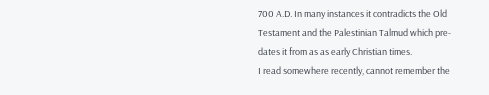700 A.D. In many instances it contradicts the Old Testament and the Palestinian Talmud which pre-dates it from as as early Christian times.
I read somewhere recently, cannot remember the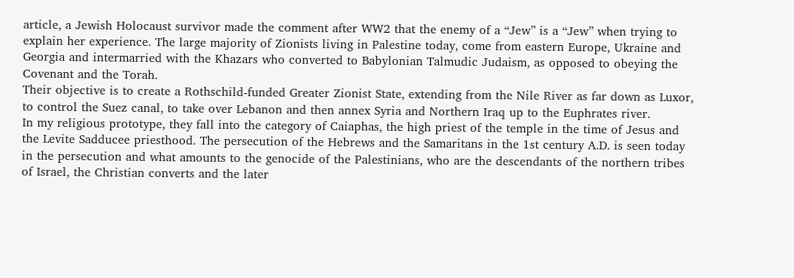article, a Jewish Holocaust survivor made the comment after WW2 that the enemy of a “Jew” is a “Jew” when trying to explain her experience. The large majority of Zionists living in Palestine today, come from eastern Europe, Ukraine and Georgia and intermarried with the Khazars who converted to Babylonian Talmudic Judaism, as opposed to obeying the Covenant and the Torah.
Their objective is to create a Rothschild-funded Greater Zionist State, extending from the Nile River as far down as Luxor, to control the Suez canal, to take over Lebanon and then annex Syria and Northern Iraq up to the Euphrates river.
In my religious prototype, they fall into the category of Caiaphas, the high priest of the temple in the time of Jesus and the Levite Sadducee priesthood. The persecution of the Hebrews and the Samaritans in the 1st century A.D. is seen today in the persecution and what amounts to the genocide of the Palestinians, who are the descendants of the northern tribes of Israel, the Christian converts and the later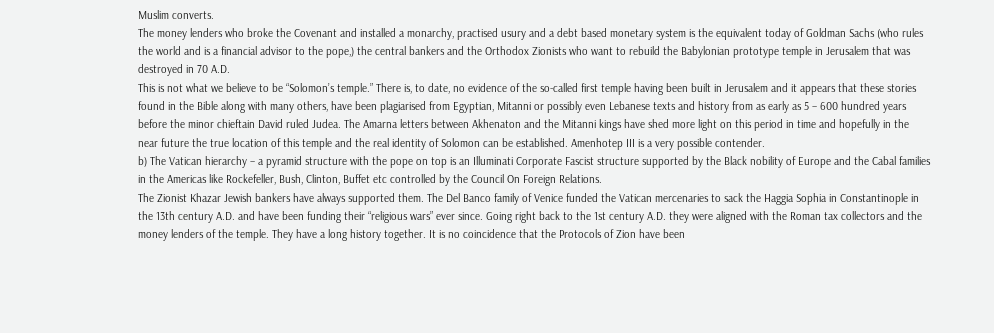Muslim converts.
The money lenders who broke the Covenant and installed a monarchy, practised usury and a debt based monetary system is the equivalent today of Goldman Sachs (who rules the world and is a financial advisor to the pope,) the central bankers and the Orthodox Zionists who want to rebuild the Babylonian prototype temple in Jerusalem that was destroyed in 70 A.D.
This is not what we believe to be “Solomon’s temple.” There is, to date, no evidence of the so-called first temple having been built in Jerusalem and it appears that these stories found in the Bible along with many others, have been plagiarised from Egyptian, Mitanni or possibly even Lebanese texts and history from as early as 5 – 600 hundred years before the minor chieftain David ruled Judea. The Amarna letters between Akhenaton and the Mitanni kings have shed more light on this period in time and hopefully in the near future the true location of this temple and the real identity of Solomon can be established. Amenhotep III is a very possible contender.
b) The Vatican hierarchy – a pyramid structure with the pope on top is an Illuminati Corporate Fascist structure supported by the Black nobility of Europe and the Cabal families in the Americas like Rockefeller, Bush, Clinton, Buffet etc controlled by the Council On Foreign Relations.
The Zionist Khazar Jewish bankers have always supported them. The Del Banco family of Venice funded the Vatican mercenaries to sack the Haggia Sophia in Constantinople in the 13th century A.D. and have been funding their “religious wars” ever since. Going right back to the 1st century A.D. they were aligned with the Roman tax collectors and the money lenders of the temple. They have a long history together. It is no coincidence that the Protocols of Zion have been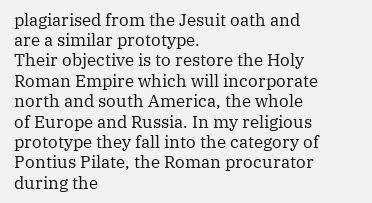plagiarised from the Jesuit oath and are a similar prototype.
Their objective is to restore the Holy Roman Empire which will incorporate north and south America, the whole of Europe and Russia. In my religious prototype they fall into the category of Pontius Pilate, the Roman procurator during the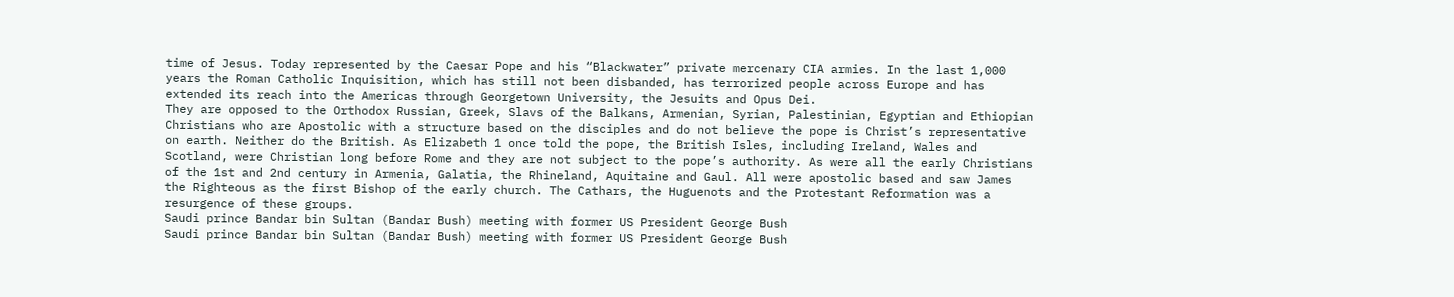time of Jesus. Today represented by the Caesar Pope and his “Blackwater” private mercenary CIA armies. In the last 1,000 years the Roman Catholic Inquisition, which has still not been disbanded, has terrorized people across Europe and has extended its reach into the Americas through Georgetown University, the Jesuits and Opus Dei.
They are opposed to the Orthodox Russian, Greek, Slavs of the Balkans, Armenian, Syrian, Palestinian, Egyptian and Ethiopian Christians who are Apostolic with a structure based on the disciples and do not believe the pope is Christ’s representative on earth. Neither do the British. As Elizabeth 1 once told the pope, the British Isles, including Ireland, Wales and Scotland, were Christian long before Rome and they are not subject to the pope’s authority. As were all the early Christians of the 1st and 2nd century in Armenia, Galatia, the Rhineland, Aquitaine and Gaul. All were apostolic based and saw James the Righteous as the first Bishop of the early church. The Cathars, the Huguenots and the Protestant Reformation was a resurgence of these groups.
Saudi prince Bandar bin Sultan (Bandar Bush) meeting with former US President George Bush
Saudi prince Bandar bin Sultan (Bandar Bush) meeting with former US President George Bush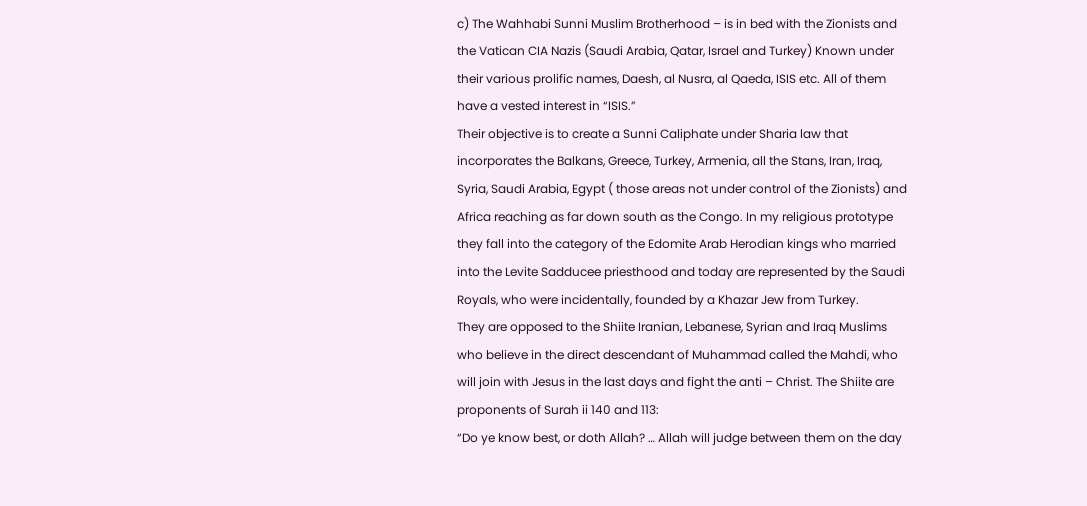c) The Wahhabi Sunni Muslim Brotherhood – is in bed with the Zionists and the Vatican CIA Nazis (Saudi Arabia, Qatar, Israel and Turkey) Known under their various prolific names, Daesh, al Nusra, al Qaeda, ISIS etc. All of them have a vested interest in “ISIS.”
Their objective is to create a Sunni Caliphate under Sharia law that incorporates the Balkans, Greece, Turkey, Armenia, all the Stans, Iran, Iraq, Syria, Saudi Arabia, Egypt ( those areas not under control of the Zionists) and Africa reaching as far down south as the Congo. In my religious prototype they fall into the category of the Edomite Arab Herodian kings who married into the Levite Sadducee priesthood and today are represented by the Saudi Royals, who were incidentally, founded by a Khazar Jew from Turkey.
They are opposed to the Shiite Iranian, Lebanese, Syrian and Iraq Muslims who believe in the direct descendant of Muhammad called the Mahdi, who will join with Jesus in the last days and fight the anti – Christ. The Shiite are proponents of Surah ii 140 and 113:
“Do ye know best, or doth Allah? … Allah will judge between them on the day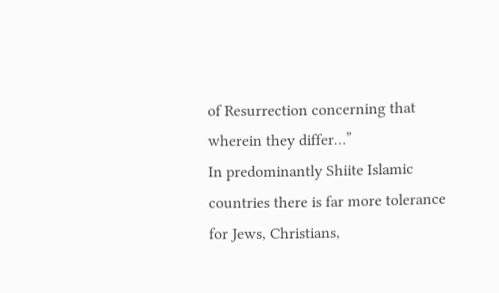of Resurrection concerning that wherein they differ…”
In predominantly Shiite Islamic countries there is far more tolerance for Jews, Christians,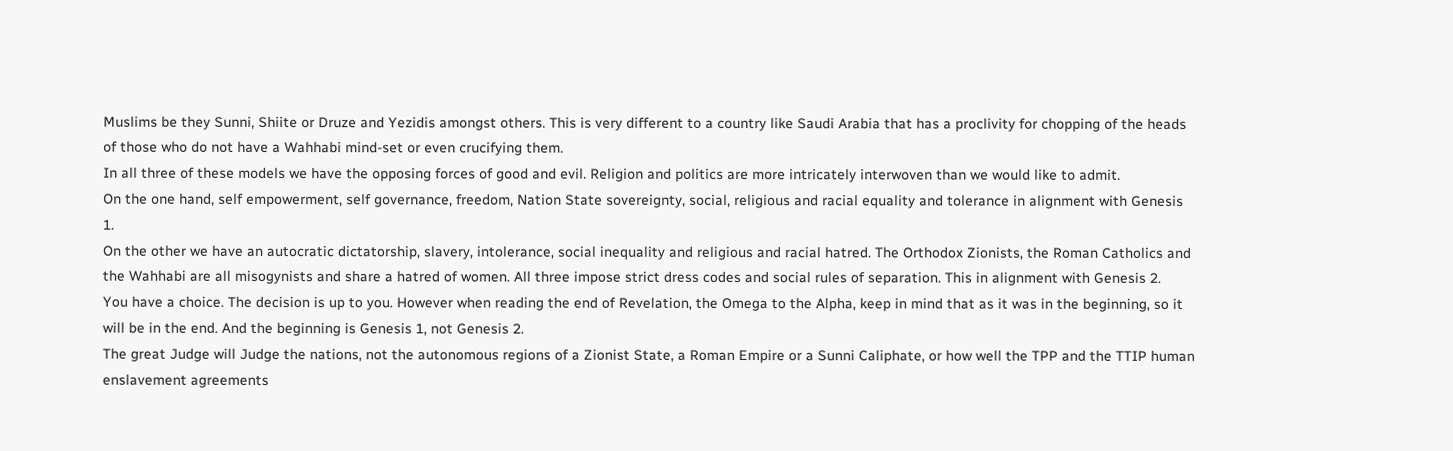Muslims be they Sunni, Shiite or Druze and Yezidis amongst others. This is very different to a country like Saudi Arabia that has a proclivity for chopping of the heads of those who do not have a Wahhabi mind-set or even crucifying them.
In all three of these models we have the opposing forces of good and evil. Religion and politics are more intricately interwoven than we would like to admit.
On the one hand, self empowerment, self governance, freedom, Nation State sovereignty, social, religious and racial equality and tolerance in alignment with Genesis 1.
On the other we have an autocratic dictatorship, slavery, intolerance, social inequality and religious and racial hatred. The Orthodox Zionists, the Roman Catholics and the Wahhabi are all misogynists and share a hatred of women. All three impose strict dress codes and social rules of separation. This in alignment with Genesis 2.
You have a choice. The decision is up to you. However when reading the end of Revelation, the Omega to the Alpha, keep in mind that as it was in the beginning, so it will be in the end. And the beginning is Genesis 1, not Genesis 2.
The great Judge will Judge the nations, not the autonomous regions of a Zionist State, a Roman Empire or a Sunni Caliphate, or how well the TPP and the TTIP human enslavement agreements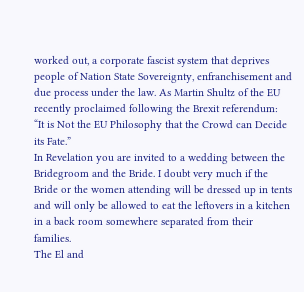worked out, a corporate fascist system that deprives people of Nation State Sovereignty, enfranchisement and due process under the law. As Martin Shultz of the EU recently proclaimed following the Brexit referendum:
“It is Not the EU Philosophy that the Crowd can Decide its Fate.”
In Revelation you are invited to a wedding between the Bridegroom and the Bride. I doubt very much if the Bride or the women attending will be dressed up in tents and will only be allowed to eat the leftovers in a kitchen in a back room somewhere separated from their families.
The El and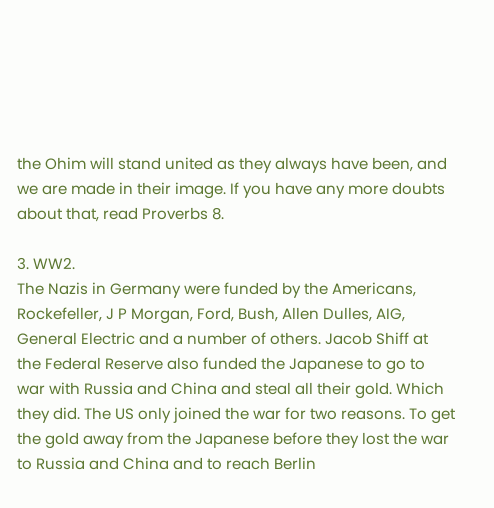the Ohim will stand united as they always have been, and we are made in their image. If you have any more doubts about that, read Proverbs 8.

3. WW2.
The Nazis in Germany were funded by the Americans, Rockefeller, J P Morgan, Ford, Bush, Allen Dulles, AIG, General Electric and a number of others. Jacob Shiff at the Federal Reserve also funded the Japanese to go to war with Russia and China and steal all their gold. Which they did. The US only joined the war for two reasons. To get the gold away from the Japanese before they lost the war to Russia and China and to reach Berlin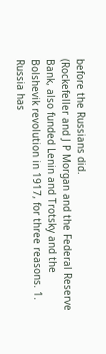before the Russians did.
(Rockefeller and J P Morgan and the Federal Reserve Bank, also funded Lenin and Trotsky and the Bolshevik revolution in 1917, for three reasons. 1. Russia has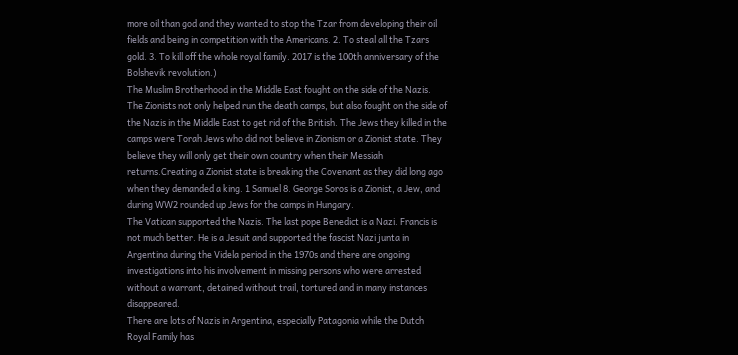more oil than god and they wanted to stop the Tzar from developing their oil fields and being in competition with the Americans. 2. To steal all the Tzars gold. 3. To kill off the whole royal family. 2017 is the 100th anniversary of the Bolshevik revolution.)
The Muslim Brotherhood in the Middle East fought on the side of the Nazis. The Zionists not only helped run the death camps, but also fought on the side of the Nazis in the Middle East to get rid of the British. The Jews they killed in the camps were Torah Jews who did not believe in Zionism or a Zionist state. They believe they will only get their own country when their Messiah returns.Creating a Zionist state is breaking the Covenant as they did long ago when they demanded a king. 1 Samuel 8. George Soros is a Zionist, a Jew, and during WW2 rounded up Jews for the camps in Hungary.
The Vatican supported the Nazis. The last pope Benedict is a Nazi. Francis is not much better. He is a Jesuit and supported the fascist Nazi junta in Argentina during the Videla period in the 1970s and there are ongoing investigations into his involvement in missing persons who were arrested without a warrant, detained without trail, tortured and in many instances disappeared.
There are lots of Nazis in Argentina, especially Patagonia while the Dutch Royal Family has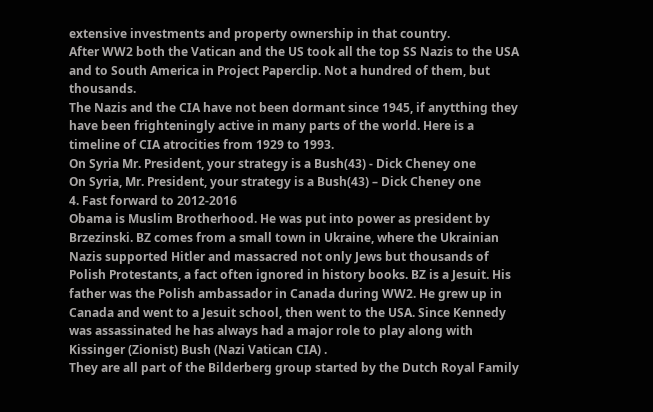extensive investments and property ownership in that country.
After WW2 both the Vatican and the US took all the top SS Nazis to the USA and to South America in Project Paperclip. Not a hundred of them, but thousands.
The Nazis and the CIA have not been dormant since 1945, if anytthing they have been frighteningly active in many parts of the world. Here is a timeline of CIA atrocities from 1929 to 1993.
On Syria Mr. President, your strategy is a Bush(43) - Dick Cheney one
On Syria, Mr. President, your strategy is a Bush(43) – Dick Cheney one
4. Fast forward to 2012-2016
Obama is Muslim Brotherhood. He was put into power as president by Brzezinski. BZ comes from a small town in Ukraine, where the Ukrainian Nazis supported Hitler and massacred not only Jews but thousands of Polish Protestants, a fact often ignored in history books. BZ is a Jesuit. His father was the Polish ambassador in Canada during WW2. He grew up in Canada and went to a Jesuit school, then went to the USA. Since Kennedy was assassinated he has always had a major role to play along with Kissinger (Zionist) Bush (Nazi Vatican CIA) .
They are all part of the Bilderberg group started by the Dutch Royal Family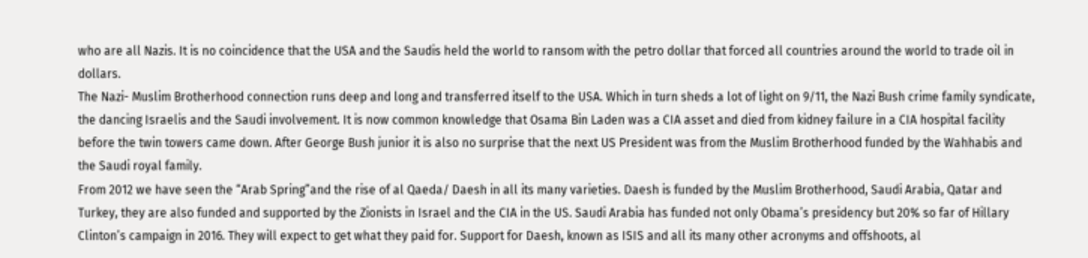who are all Nazis. It is no coincidence that the USA and the Saudis held the world to ransom with the petro dollar that forced all countries around the world to trade oil in dollars.
The Nazi- Muslim Brotherhood connection runs deep and long and transferred itself to the USA. Which in turn sheds a lot of light on 9/11, the Nazi Bush crime family syndicate, the dancing Israelis and the Saudi involvement. It is now common knowledge that Osama Bin Laden was a CIA asset and died from kidney failure in a CIA hospital facility before the twin towers came down. After George Bush junior it is also no surprise that the next US President was from the Muslim Brotherhood funded by the Wahhabis and the Saudi royal family.
From 2012 we have seen the “Arab Spring”and the rise of al Qaeda/ Daesh in all its many varieties. Daesh is funded by the Muslim Brotherhood, Saudi Arabia, Qatar and Turkey, they are also funded and supported by the Zionists in Israel and the CIA in the US. Saudi Arabia has funded not only Obama’s presidency but 20% so far of Hillary Clinton’s campaign in 2016. They will expect to get what they paid for. Support for Daesh, known as ISIS and all its many other acronyms and offshoots, al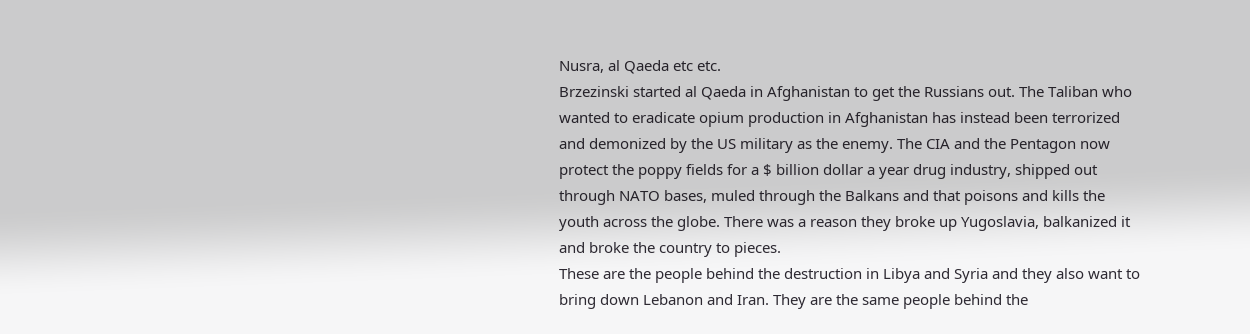Nusra, al Qaeda etc etc.
Brzezinski started al Qaeda in Afghanistan to get the Russians out. The Taliban who wanted to eradicate opium production in Afghanistan has instead been terrorized and demonized by the US military as the enemy. The CIA and the Pentagon now protect the poppy fields for a $ billion dollar a year drug industry, shipped out through NATO bases, muled through the Balkans and that poisons and kills the youth across the globe. There was a reason they broke up Yugoslavia, balkanized it and broke the country to pieces.
These are the people behind the destruction in Libya and Syria and they also want to bring down Lebanon and Iran. They are the same people behind the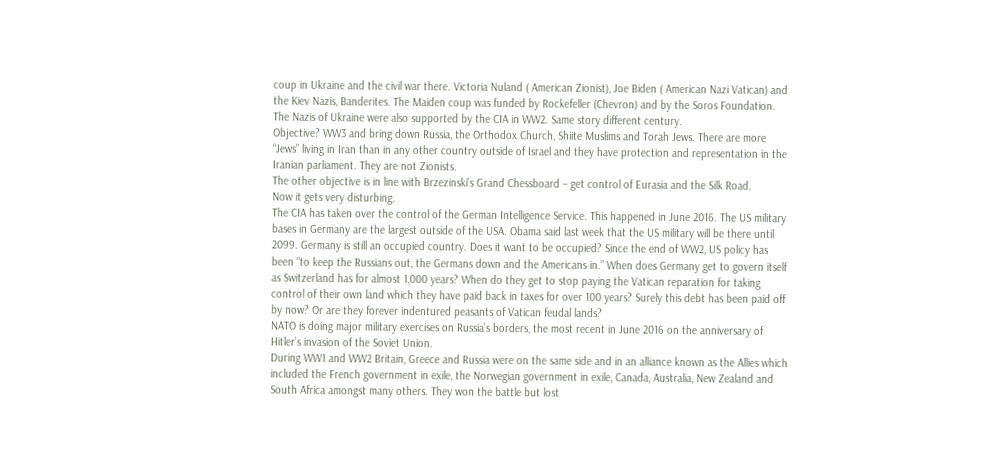coup in Ukraine and the civil war there. Victoria Nuland ( American Zionist), Joe Biden ( American Nazi Vatican) and the Kiev Nazis, Banderites. The Maiden coup was funded by Rockefeller (Chevron) and by the Soros Foundation. The Nazis of Ukraine were also supported by the CIA in WW2. Same story different century.
Objective? WW3 and bring down Russia, the Orthodox Church, Shiite Muslims and Torah Jews. There are more “Jews” living in Iran than in any other country outside of Israel and they have protection and representation in the Iranian parliament. They are not Zionists.
The other objective is in line with Brzezinski’s Grand Chessboard – get control of Eurasia and the Silk Road.
Now it gets very disturbing.
The CIA has taken over the control of the German Intelligence Service. This happened in June 2016. The US military bases in Germany are the largest outside of the USA. Obama said last week that the US military will be there until 2099. Germany is still an occupied country. Does it want to be occupied? Since the end of WW2, US policy has been “to keep the Russians out, the Germans down and the Americans in.” When does Germany get to govern itself as Switzerland has for almost 1,000 years? When do they get to stop paying the Vatican reparation for taking control of their own land which they have paid back in taxes for over 100 years? Surely this debt has been paid off by now? Or are they forever indentured peasants of Vatican feudal lands?
NATO is doing major military exercises on Russia’s borders, the most recent in June 2016 on the anniversary of Hitler’s invasion of the Soviet Union.
During WW1 and WW2 Britain, Greece and Russia were on the same side and in an alliance known as the Allies which included the French government in exile, the Norwegian government in exile, Canada, Australia, New Zealand and South Africa amongst many others. They won the battle but lost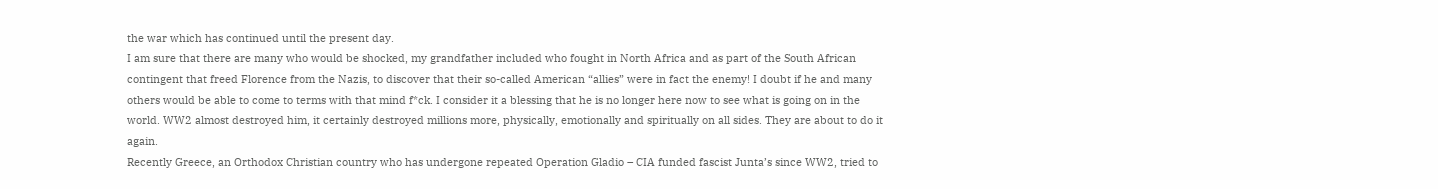the war which has continued until the present day.
I am sure that there are many who would be shocked, my grandfather included who fought in North Africa and as part of the South African contingent that freed Florence from the Nazis, to discover that their so-called American “allies” were in fact the enemy! I doubt if he and many others would be able to come to terms with that mind f*ck. I consider it a blessing that he is no longer here now to see what is going on in the world. WW2 almost destroyed him, it certainly destroyed millions more, physically, emotionally and spiritually on all sides. They are about to do it again.
Recently Greece, an Orthodox Christian country who has undergone repeated Operation Gladio – CIA funded fascist Junta’s since WW2, tried to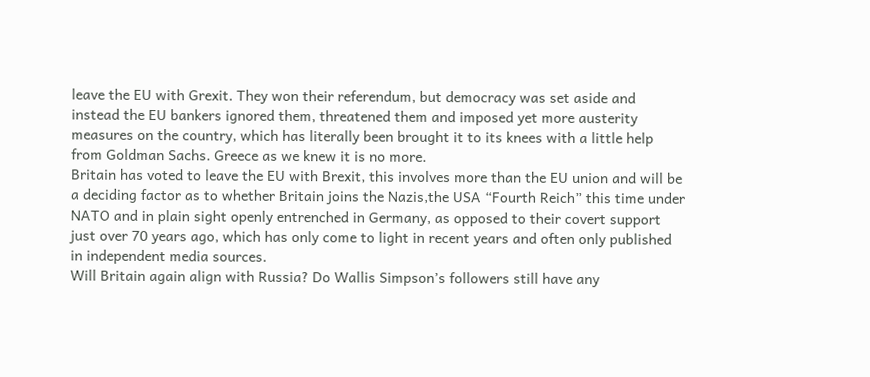leave the EU with Grexit. They won their referendum, but democracy was set aside and instead the EU bankers ignored them, threatened them and imposed yet more austerity measures on the country, which has literally been brought it to its knees with a little help from Goldman Sachs. Greece as we knew it is no more.
Britain has voted to leave the EU with Brexit, this involves more than the EU union and will be a deciding factor as to whether Britain joins the Nazis,the USA “Fourth Reich” this time under NATO and in plain sight openly entrenched in Germany, as opposed to their covert support just over 70 years ago, which has only come to light in recent years and often only published in independent media sources.
Will Britain again align with Russia? Do Wallis Simpson’s followers still have any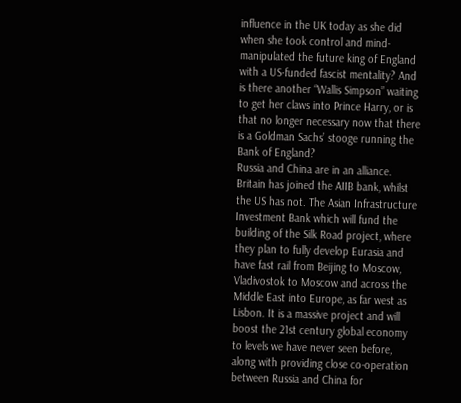influence in the UK today as she did when she took control and mind-manipulated the future king of England with a US-funded fascist mentality? And is there another “Wallis Simpson” waiting to get her claws into Prince Harry, or is that no longer necessary now that there is a Goldman Sachs’ stooge running the Bank of England?
Russia and China are in an alliance. Britain has joined the AIIB bank, whilst the US has not. The Asian Infrastructure Investment Bank which will fund the building of the Silk Road project, where they plan to fully develop Eurasia and have fast rail from Beijing to Moscow, Vladivostok to Moscow and across the Middle East into Europe, as far west as Lisbon. It is a massive project and will boost the 21st century global economy to levels we have never seen before, along with providing close co-operation between Russia and China for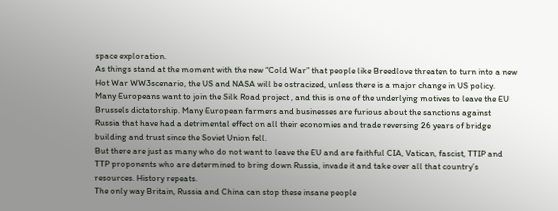space exploration.
As things stand at the moment with the new “Cold War” that people like Breedlove threaten to turn into a new Hot War WW3scenario, the US and NASA will be ostracized, unless there is a major change in US policy.
Many Europeans want to join the Silk Road project , and this is one of the underlying motives to leave the EU Brussels dictatorship. Many European farmers and businesses are furious about the sanctions against Russia that have had a detrimental effect on all their economies and trade reversing 26 years of bridge building and trust since the Soviet Union fell.
But there are just as many who do not want to leave the EU and are faithful CIA, Vatican, fascist, TTIP and TTP proponents who are determined to bring down Russia, invade it and take over all that country’s resources. History repeats.
The only way Britain, Russia and China can stop these insane people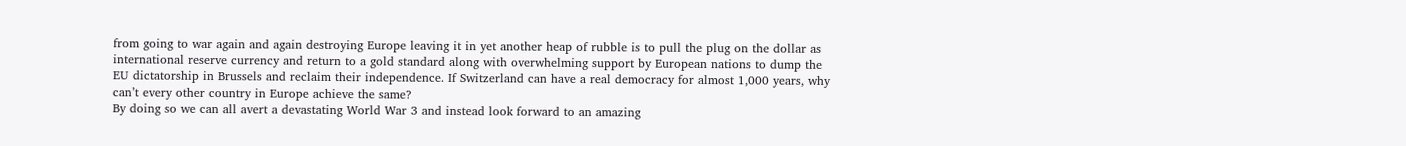from going to war again and again destroying Europe leaving it in yet another heap of rubble is to pull the plug on the dollar as international reserve currency and return to a gold standard along with overwhelming support by European nations to dump the EU dictatorship in Brussels and reclaim their independence. If Switzerland can have a real democracy for almost 1,000 years, why can’t every other country in Europe achieve the same?
By doing so we can all avert a devastating World War 3 and instead look forward to an amazing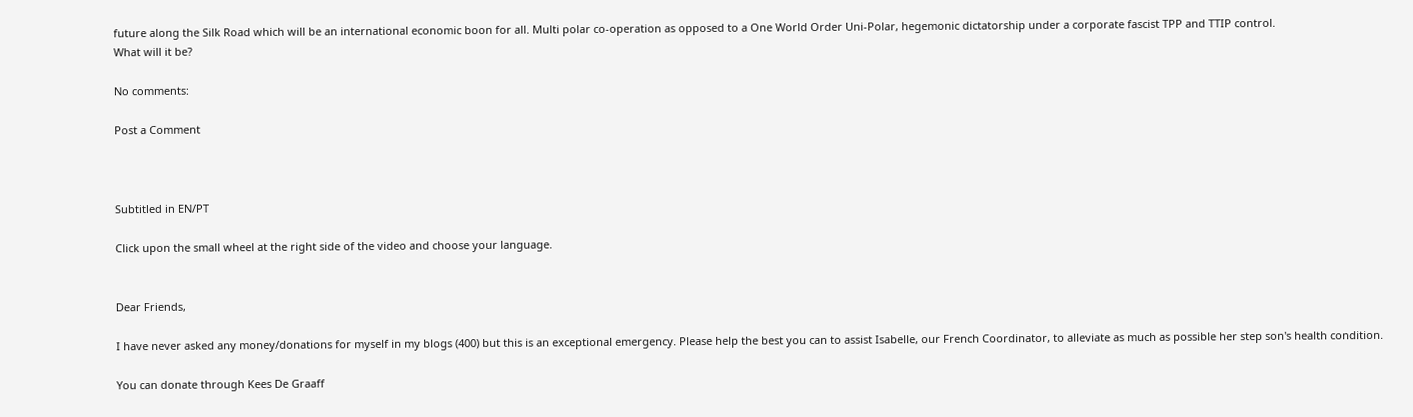future along the Silk Road which will be an international economic boon for all. Multi polar co-operation as opposed to a One World Order Uni-Polar, hegemonic dictatorship under a corporate fascist TPP and TTIP control.
What will it be?

No comments:

Post a Comment



Subtitled in EN/PT

Click upon the small wheel at the right side of the video and choose your language.


Dear Friends,

I have never asked any money/donations for myself in my blogs (400) but this is an exceptional emergency. Please help the best you can to assist Isabelle, our French Coordinator, to alleviate as much as possible her step son's health condition.

You can donate through Kees De Graaff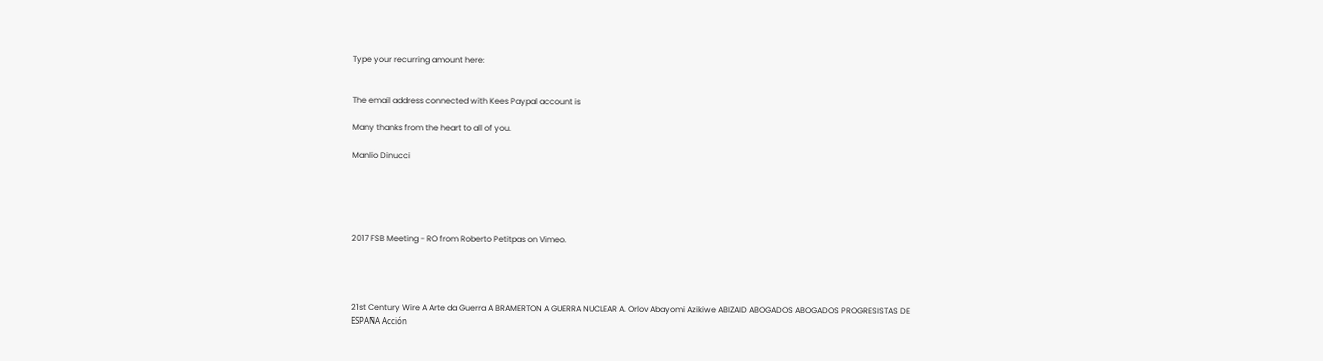Type your recurring amount here:


The email address connected with Kees Paypal account is

Many thanks from the heart to all of you.

Manlio Dinucci





2017 FSB Meeting - RO from Roberto Petitpas on Vimeo.




21st Century Wire A Arte da Guerra A BRAMERTON A GUERRA NUCLEAR A. Orlov Abayomi Azikiwe ABIZAID ABOGADOS ABOGADOS PROGRESISTAS DE ESPAÑA Acción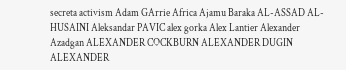secreta activism Adam GArrie Africa Ajamu Baraka AL-ASSAD AL-HUSAINI Aleksandar PAVIC alex gorka Alex Lantier Alexander Azadgan ALEXANDER COCKBURN ALEXANDER DUGIN ALEXANDER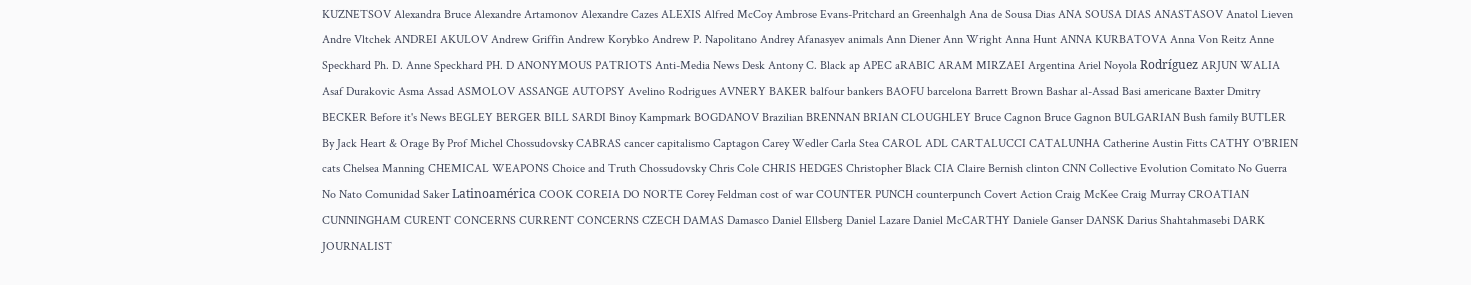KUZNETSOV Alexandra Bruce Alexandre Artamonov Alexandre Cazes ALEXIS Alfred McCoy Ambrose Evans-Pritchard an Greenhalgh Ana de Sousa Dias ANA SOUSA DIAS ANASTASOV Anatol Lieven Andre Vltchek ANDREI AKULOV Andrew Griffin Andrew Korybko Andrew P. Napolitano Andrey Afanasyev animals Ann Diener Ann Wright Anna Hunt ANNA KURBATOVA Anna Von Reitz Anne Speckhard Ph. D. Anne Speckhard PH. D ANONYMOUS PATRIOTS Anti-Media News Desk Antony C. Black ap APEC aRABIC ARAM MIRZAEI Argentina Ariel Noyola Rodríguez ARJUN WALIA Asaf Durakovic Asma Assad ASMOLOV ASSANGE AUTOPSY Avelino Rodrigues AVNERY BAKER balfour bankers BAOFU barcelona Barrett Brown Bashar al-Assad Basi americane Baxter Dmitry BECKER Before it's News BEGLEY BERGER BILL SARDI Binoy Kampmark BOGDANOV Brazilian BRENNAN BRIAN CLOUGHLEY Bruce Cagnon Bruce Gagnon BULGARIAN Bush family BUTLER By Jack Heart & Orage By Prof Michel Chossudovsky CABRAS cancer capitalismo Captagon Carey Wedler Carla Stea CAROL ADL CARTALUCCI CATALUNHA Catherine Austin Fitts CATHY O'BRIEN cats Chelsea Manning CHEMICAL WEAPONS Choice and Truth Chossudovsky Chris Cole CHRIS HEDGES Christopher Black CIA Claire Bernish clinton CNN Collective Evolution Comitato No Guerra No Nato Comunidad Saker Latinoamérica COOK COREIA DO NORTE Corey Feldman cost of war COUNTER PUNCH counterpunch Covert Action Craig McKee Craig Murray CROATIAN CUNNINGHAM CURENT CONCERNS CURRENT CONCERNS CZECH DAMAS Damasco Daniel Ellsberg Daniel Lazare Daniel McCARTHY Daniele Ganser DANSK Darius Shahtahmasebi DARK JOURNALIST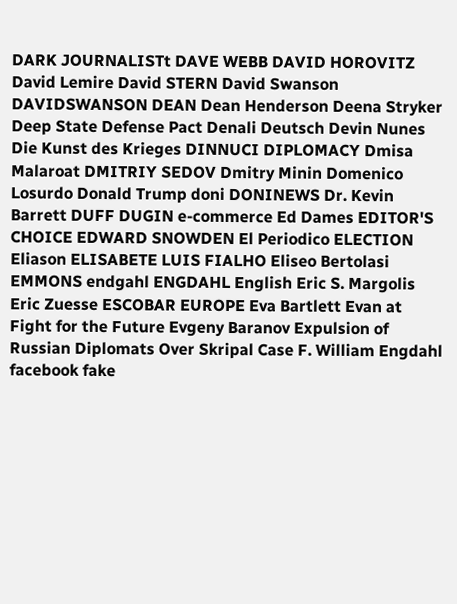DARK JOURNALISTt DAVE WEBB DAVID HOROVITZ David Lemire David STERN David Swanson DAVIDSWANSON DEAN Dean Henderson Deena Stryker Deep State Defense Pact Denali Deutsch Devin Nunes Die Kunst des Krieges DINNUCI DIPLOMACY Dmisa Malaroat DMITRIY SEDOV Dmitry Minin Domenico Losurdo Donald Trump doni DONINEWS Dr. Kevin Barrett DUFF DUGIN e-commerce Ed Dames EDITOR'S CHOICE EDWARD SNOWDEN El Periodico ELECTION Eliason ELISABETE LUIS FIALHO Eliseo Bertolasi EMMONS endgahl ENGDAHL English Eric S. Margolis Eric Zuesse ESCOBAR EUROPE Eva Bartlett Evan at Fight for the Future Evgeny Baranov Expulsion of Russian Diplomats Over Skripal Case F. William Engdahl facebook fake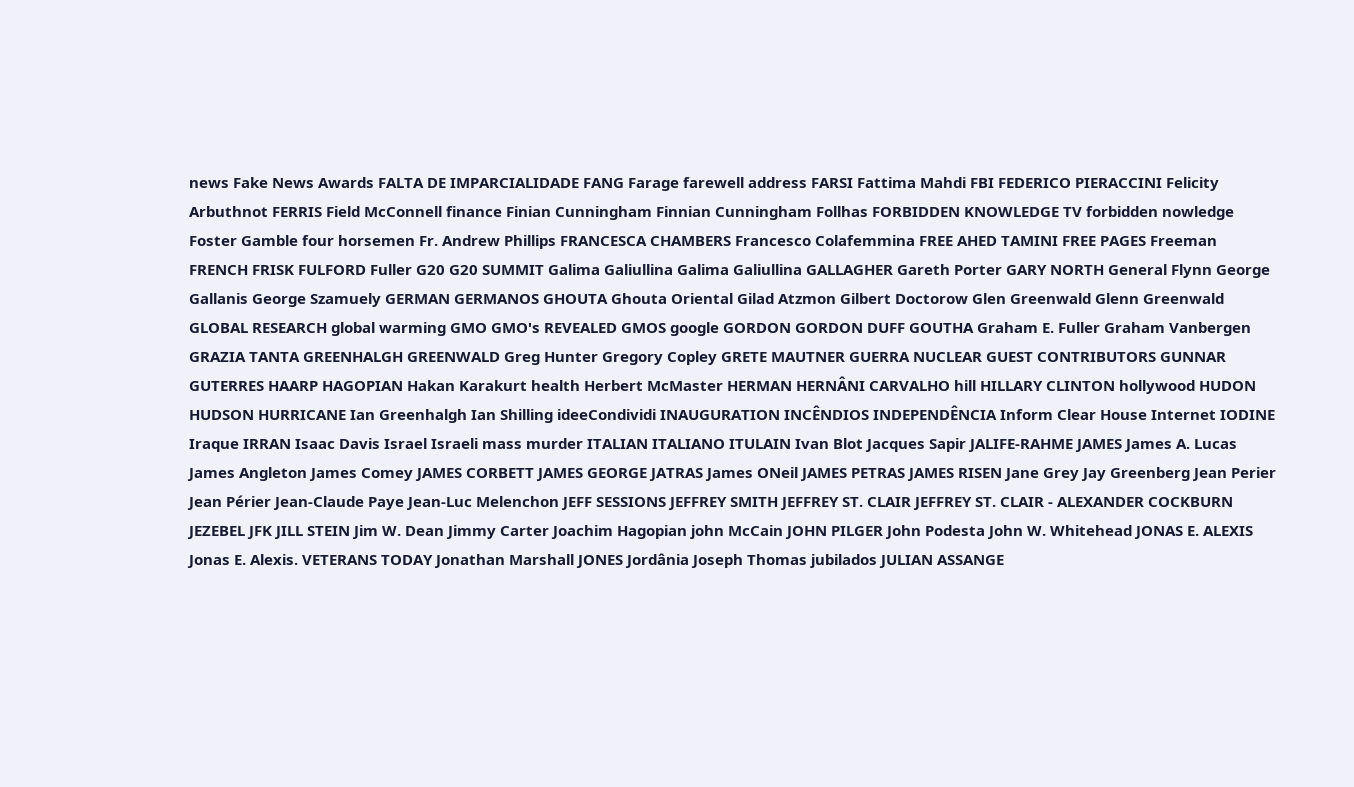news Fake News Awards FALTA DE IMPARCIALIDADE FANG Farage farewell address FARSI Fattima Mahdi FBI FEDERICO PIERACCINI Felicity Arbuthnot FERRIS Field McConnell finance Finian Cunningham Finnian Cunningham Follhas FORBIDDEN KNOWLEDGE TV forbidden nowledge Foster Gamble four horsemen Fr. Andrew Phillips FRANCESCA CHAMBERS Francesco Colafemmina FREE AHED TAMINI FREE PAGES Freeman FRENCH FRISK FULFORD Fuller G20 G20 SUMMIT Galima Galiullina Galima Galiullina GALLAGHER Gareth Porter GARY NORTH General Flynn George Gallanis George Szamuely GERMAN GERMANOS GHOUTA Ghouta Oriental Gilad Atzmon Gilbert Doctorow Glen Greenwald Glenn Greenwald GLOBAL RESEARCH global warming GMO GMO's REVEALED GMOS google GORDON GORDON DUFF GOUTHA Graham E. Fuller Graham Vanbergen GRAZIA TANTA GREENHALGH GREENWALD Greg Hunter Gregory Copley GRETE MAUTNER GUERRA NUCLEAR GUEST CONTRIBUTORS GUNNAR GUTERRES HAARP HAGOPIAN Hakan Karakurt health Herbert McMaster HERMAN HERNÂNI CARVALHO hill HILLARY CLINTON hollywood HUDON HUDSON HURRICANE Ian Greenhalgh Ian Shilling ideeCondividi INAUGURATION INCÊNDIOS INDEPENDÊNCIA Inform Clear House Internet IODINE Iraque IRRAN Isaac Davis Israel Israeli mass murder ITALIAN ITALIANO ITULAIN Ivan Blot Jacques Sapir JALIFE-RAHME JAMES James A. Lucas James Angleton James Comey JAMES CORBETT JAMES GEORGE JATRAS James ONeil JAMES PETRAS JAMES RISEN Jane Grey Jay Greenberg Jean Perier Jean Périer Jean-Claude Paye Jean-Luc Melenchon JEFF SESSIONS JEFFREY SMITH JEFFREY ST. CLAIR JEFFREY ST. CLAIR - ALEXANDER COCKBURN JEZEBEL JFK JILL STEIN Jim W. Dean Jimmy Carter Joachim Hagopian john McCain JOHN PILGER John Podesta John W. Whitehead JONAS E. ALEXIS Jonas E. Alexis. VETERANS TODAY Jonathan Marshall JONES Jordânia Joseph Thomas jubilados JULIAN ASSANGE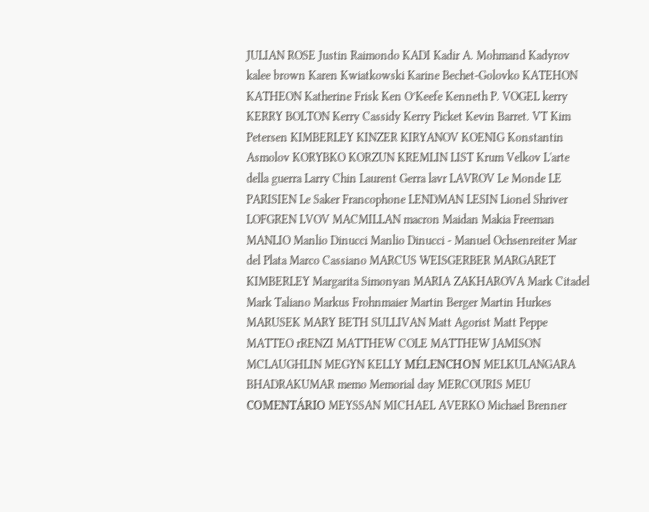JULIAN ROSE Justin Raimondo KADI Kadir A. Mohmand Kadyrov kalee brown Karen Kwiatkowski Karine Bechet-Golovko KATEHON KATHEON Katherine Frisk Ken O’Keefe Kenneth P. VOGEL kerry KERRY BOLTON Kerry Cassidy Kerry Picket Kevin Barret. VT Kim Petersen KIMBERLEY KINZER KIRYANOV KOENIG Konstantin Asmolov KORYBKO KORZUN KREMLIN LIST Krum Velkov L'arte della guerra Larry Chin Laurent Gerra lavr LAVROV Le Monde LE PARISIEN Le Saker Francophone LENDMAN LESIN Lionel Shriver LOFGREN LVOV MACMILLAN macron Maidan Makia Freeman MANLIO Manlio Dinucci Manlio Dinucci - Manuel Ochsenreiter Mar del Plata Marco Cassiano MARCUS WEISGERBER MARGARET KIMBERLEY Margarita Simonyan MARIA ZAKHAROVA Mark Citadel Mark Taliano Markus Frohnmaier Martin Berger Martin Hurkes MARUSEK MARY BETH SULLIVAN Matt Agorist Matt Peppe MATTEO rRENZI MATTHEW COLE MATTHEW JAMISON MCLAUGHLIN MEGYN KELLY MÉLENCHON MELKULANGARA BHADRAKUMAR memo Memorial day MERCOURIS MEU COMENTÁRIO MEYSSAN MICHAEL AVERKO Michael Brenner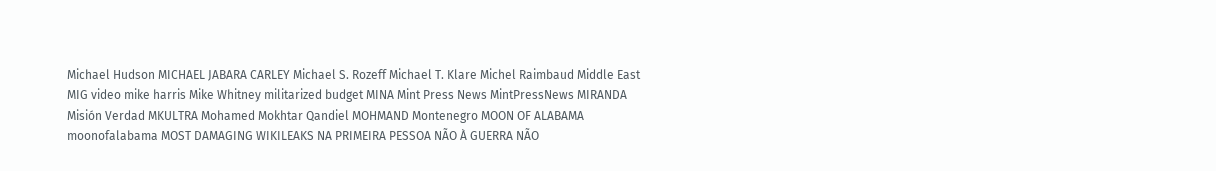Michael Hudson MICHAEL JABARA CARLEY Michael S. Rozeff Michael T. Klare Michel Raimbaud Middle East MIG video mike harris Mike Whitney militarized budget MINA Mint Press News MintPressNews MIRANDA Misión Verdad MKULTRA Mohamed Mokhtar Qandiel MOHMAND Montenegro MOON OF ALABAMA moonofalabama MOST DAMAGING WIKILEAKS NA PRIMEIRA PESSOA NÃO À GUERRA NÃO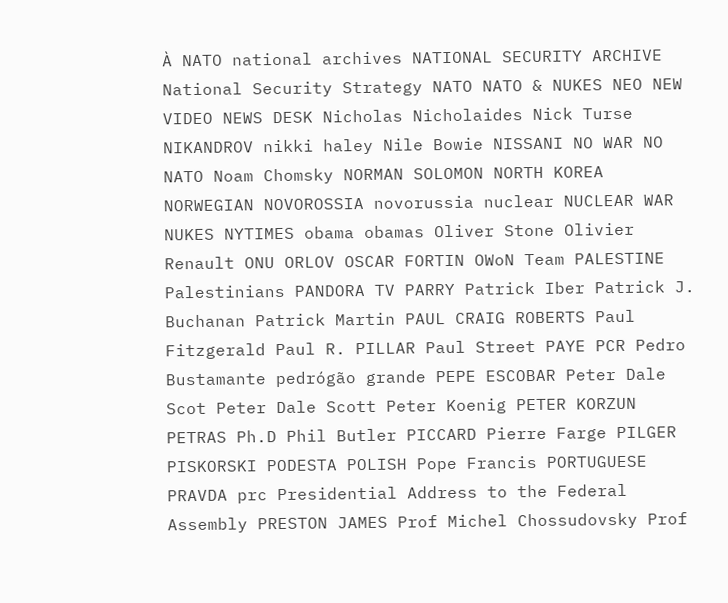À NATO national archives NATIONAL SECURITY ARCHIVE National Security Strategy NATO NATO & NUKES NEO NEW VIDEO NEWS DESK Nicholas Nicholaides Nick Turse NIKANDROV nikki haley Nile Bowie NISSANI NO WAR NO NATO Noam Chomsky NORMAN SOLOMON NORTH KOREA NORWEGIAN NOVOROSSIA novorussia nuclear NUCLEAR WAR NUKES NYTIMES obama obamas Oliver Stone Olivier Renault ONU ORLOV OSCAR FORTIN OWoN Team PALESTINE Palestinians PANDORA TV PARRY Patrick Iber Patrick J. Buchanan Patrick Martin PAUL CRAIG ROBERTS Paul Fitzgerald Paul R. PILLAR Paul Street PAYE PCR Pedro Bustamante pedrógão grande PEPE ESCOBAR Peter Dale Scot Peter Dale Scott Peter Koenig PETER KORZUN PETRAS Ph.D Phil Butler PICCARD Pierre Farge PILGER PISKORSKI PODESTA POLISH Pope Francis PORTUGUESE PRAVDA prc Presidential Address to the Federal Assembly PRESTON JAMES Prof Michel Chossudovsky Prof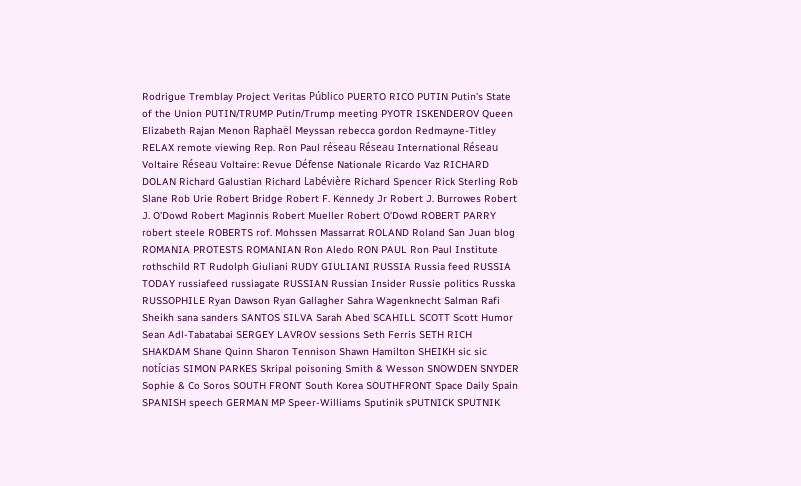Rodrigue Tremblay Project Veritas Público PUERTO RICO PUTIN Putin’s State of the Union PUTIN/TRUMP Putin/Trump meeting PYOTR ISKENDEROV Queen Elizabeth Rajan Menon Raphaël Meyssan rebecca gordon Redmayne-Titley RELAX remote viewing Rep. Ron Paul réseau Réseau International Réseau Voltaire Réseau Voltaire: Revue Défense Nationale Ricardo Vaz RICHARD DOLAN Richard Galustian Richard Labévière Richard Spencer Rick Sterling Rob Slane Rob Urie Robert Bridge Robert F. Kennedy Jr Robert J. Burrowes Robert J. O’Dowd Robert Maginnis Robert Mueller Robert O’Dowd ROBERT PARRY robert steele ROBERTS rof. Mohssen Massarrat ROLAND Roland San Juan blog ROMANIA PROTESTS ROMANIAN Ron Aledo RON PAUL Ron Paul Institute rothschild RT Rudolph Giuliani RUDY GIULIANI RUSSIA Russia feed RUSSIA TODAY russiafeed russiagate RUSSIAN Russian Insider Russie politics Russka RUSSOPHILE Ryan Dawson Ryan Gallagher Sahra Wagenknecht Salman Rafi Sheikh sana sanders SANTOS SILVA Sarah Abed SCAHILL SCOTT Scott Humor Sean Adl-Tabatabai SERGEY LAVROV sessions Seth Ferris SETH RICH SHAKDAM Shane Quinn Sharon Tennison Shawn Hamilton SHEIKH sic sic notícias SIMON PARKES Skripal poisoning Smith & Wesson SNOWDEN SNYDER Sophie & Co Soros SOUTH FRONT South Korea SOUTHFRONT Space Daily Spain SPANISH speech GERMAN MP Speer-Williams Sputinik sPUTNICK SPUTNIK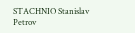STACHNIO Stanislav Petrov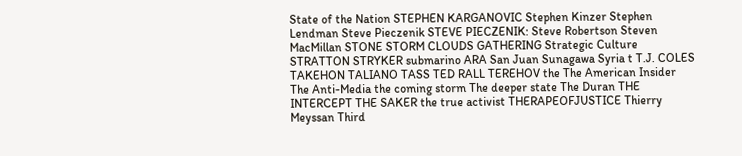State of the Nation STEPHEN KARGANOVIC Stephen Kinzer Stephen Lendman Steve Pieczenik STEVE PIECZENIK: Steve Robertson Steven MacMillan STONE STORM CLOUDS GATHERING Strategic Culture STRATTON STRYKER submarino ARA San Juan Sunagawa Syria t T.J. COLES TAKEHON TALIANO TASS TED RALL TEREHOV the The American Insider The Anti-Media the coming storm The deeper state The Duran THE INTERCEPT THE SAKER the true activist THERAPEOFJUSTICE Thierry Meyssan Third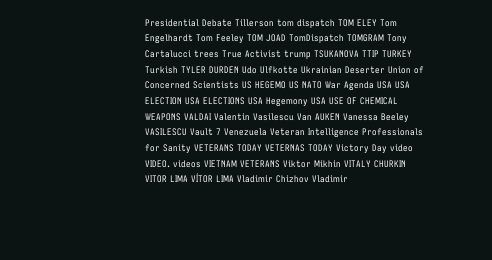Presidential Debate Tillerson tom dispatch TOM ELEY Tom Engelhardt Tom Feeley TOM JOAD TomDispatch TOMGRAM Tony Cartalucci trees True Activist trump TSUKANOVA TTIP TURKEY Turkish TYLER DURDEN Udo Ulfkotte Ukrainian Deserter Union of Concerned Scientists US HEGEMO US NATO War Agenda USA USA ELECTION USA ELECTIONS USA Hegemony USA USE OF CHEMICAL WEAPONS VALDAI Valentin Vasilescu Van AUKEN Vanessa Beeley VASILESCU Vault 7 Venezuela Veteran Intelligence Professionals for Sanity VETERANS TODAY VETERNAS TODAY Victory Day video VIDEO. videos VIETNAM VETERANS Viktor Mikhin VITALY CHURKIN VITOR LIMA VÍTOR LIMA Vladimir Chizhov Vladimir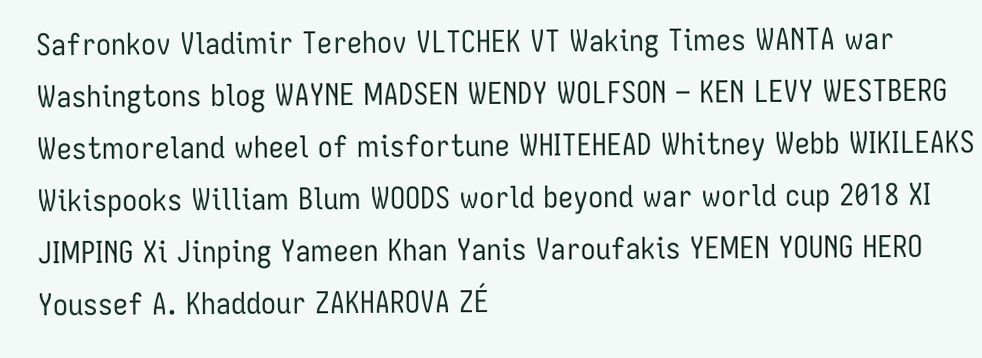Safronkov Vladimir Terehov VLTCHEK VT Waking Times WANTA war Washingtons blog WAYNE MADSEN WENDY WOLFSON – KEN LEVY WESTBERG Westmoreland wheel of misfortune WHITEHEAD Whitney Webb WIKILEAKS Wikispooks William Blum WOODS world beyond war world cup 2018 XI JIMPING Xi Jinping Yameen Khan Yanis Varoufakis YEMEN YOUNG HERO Youssef A. Khaddour ZAKHAROVA ZÉ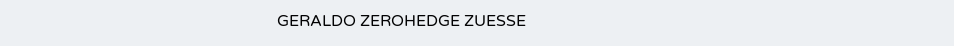GERALDO ZEROHEDGE ZUESSE